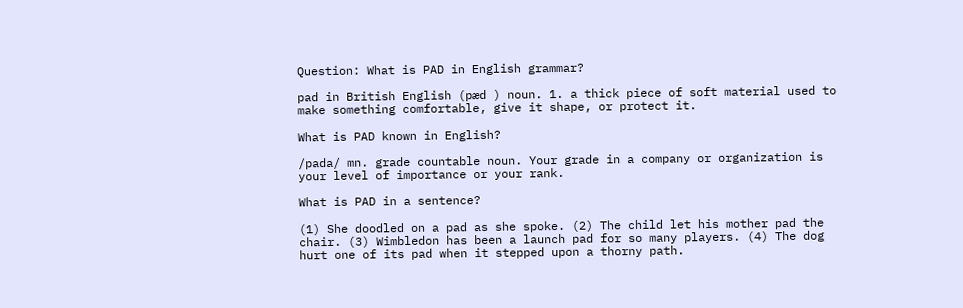Question: What is PAD in English grammar?

pad in British English (pæd ) noun. 1. a thick piece of soft material used to make something comfortable, give it shape, or protect it.

What is PAD known in English?

/pada/ mn. grade countable noun. Your grade in a company or organization is your level of importance or your rank.

What is PAD in a sentence?

(1) She doodled on a pad as she spoke. (2) The child let his mother pad the chair. (3) Wimbledon has been a launch pad for so many players. (4) The dog hurt one of its pad when it stepped upon a thorny path.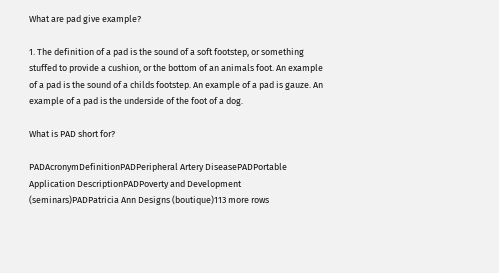What are pad give example?

1. The definition of a pad is the sound of a soft footstep, or something stuffed to provide a cushion, or the bottom of an animals foot. An example of a pad is the sound of a childs footstep. An example of a pad is gauze. An example of a pad is the underside of the foot of a dog.

What is PAD short for?

PADAcronymDefinitionPADPeripheral Artery DiseasePADPortable Application DescriptionPADPoverty and Development (seminars)PADPatricia Ann Designs (boutique)113 more rows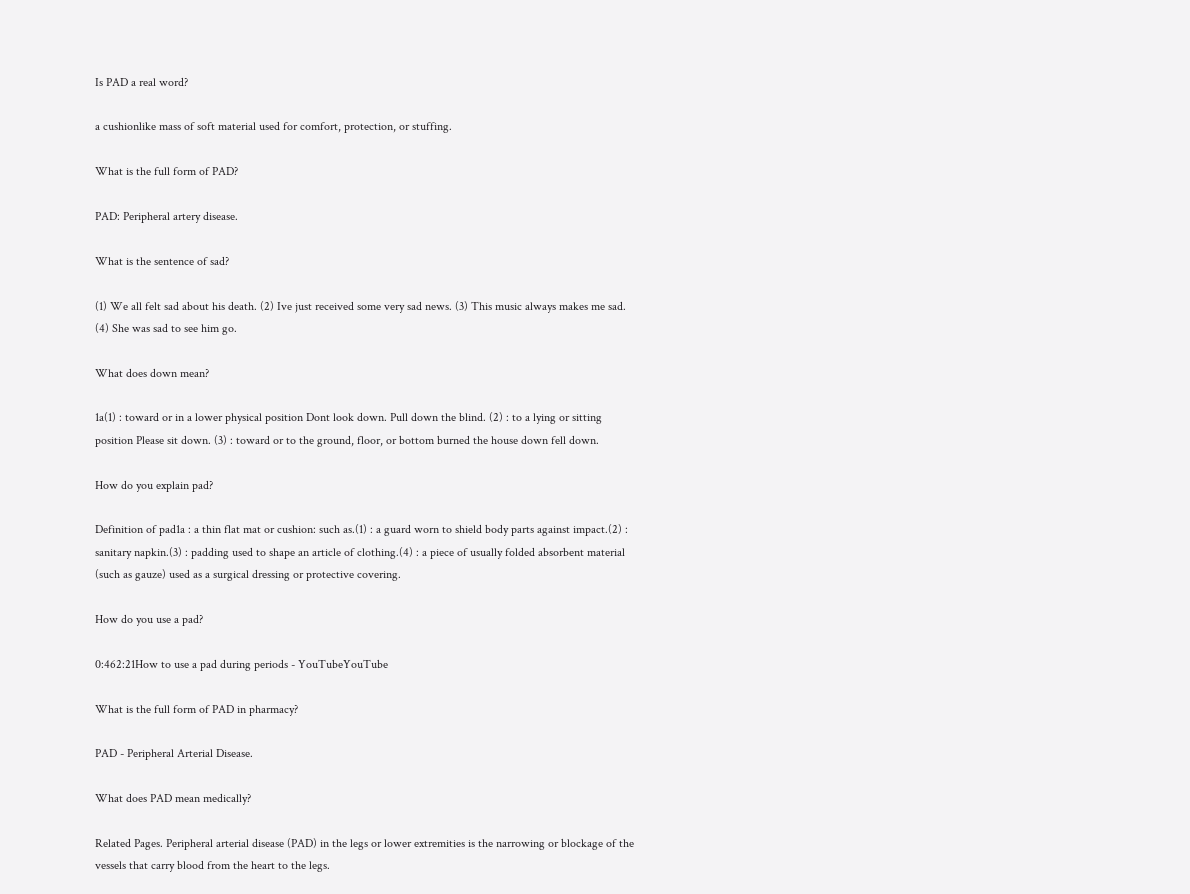Is PAD a real word?

a cushionlike mass of soft material used for comfort, protection, or stuffing.

What is the full form of PAD?

PAD: Peripheral artery disease.

What is the sentence of sad?

(1) We all felt sad about his death. (2) Ive just received some very sad news. (3) This music always makes me sad. (4) She was sad to see him go.

What does down mean?

1a(1) : toward or in a lower physical position Dont look down. Pull down the blind. (2) : to a lying or sitting position Please sit down. (3) : toward or to the ground, floor, or bottom burned the house down fell down.

How do you explain pad?

Definition of pad1a : a thin flat mat or cushion: such as.(1) : a guard worn to shield body parts against impact.(2) : sanitary napkin.(3) : padding used to shape an article of clothing.(4) : a piece of usually folded absorbent material (such as gauze) used as a surgical dressing or protective covering.

How do you use a pad?

0:462:21How to use a pad during periods - YouTubeYouTube

What is the full form of PAD in pharmacy?

PAD - Peripheral Arterial Disease.

What does PAD mean medically?

Related Pages. Peripheral arterial disease (PAD) in the legs or lower extremities is the narrowing or blockage of the vessels that carry blood from the heart to the legs.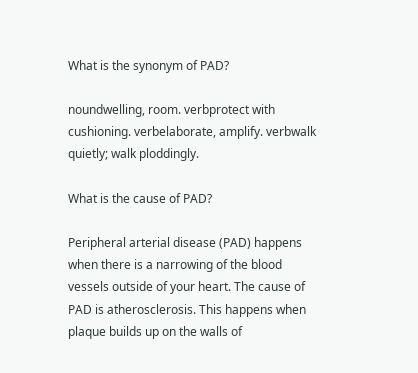What is the synonym of PAD?

noundwelling, room. verbprotect with cushioning. verbelaborate, amplify. verbwalk quietly; walk ploddingly.

What is the cause of PAD?

Peripheral arterial disease (PAD) happens when there is a narrowing of the blood vessels outside of your heart. The cause of PAD is atherosclerosis. This happens when plaque builds up on the walls of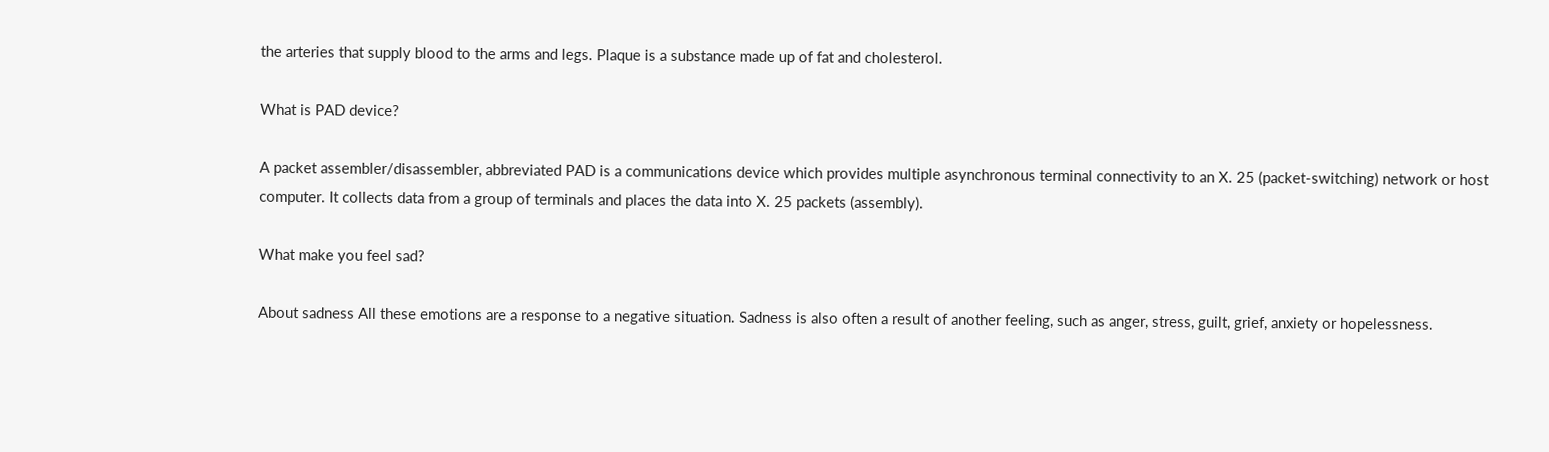the arteries that supply blood to the arms and legs. Plaque is a substance made up of fat and cholesterol.

What is PAD device?

A packet assembler/disassembler, abbreviated PAD is a communications device which provides multiple asynchronous terminal connectivity to an X. 25 (packet-switching) network or host computer. It collects data from a group of terminals and places the data into X. 25 packets (assembly).

What make you feel sad?

About sadness All these emotions are a response to a negative situation. Sadness is also often a result of another feeling, such as anger, stress, guilt, grief, anxiety or hopelessness.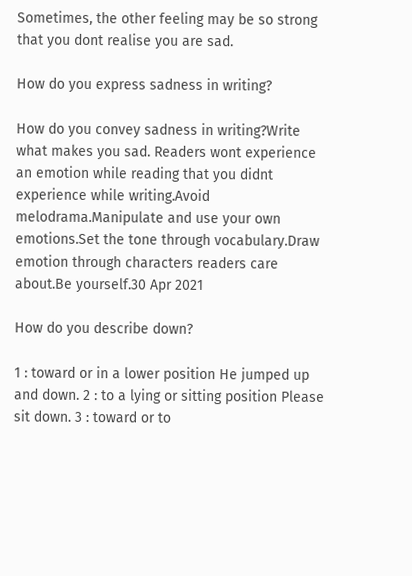Sometimes, the other feeling may be so strong that you dont realise you are sad.

How do you express sadness in writing?

How do you convey sadness in writing?Write what makes you sad. Readers wont experience an emotion while reading that you didnt experience while writing.Avoid melodrama.Manipulate and use your own emotions.Set the tone through vocabulary.Draw emotion through characters readers care about.Be yourself.30 Apr 2021

How do you describe down?

1 : toward or in a lower position He jumped up and down. 2 : to a lying or sitting position Please sit down. 3 : toward or to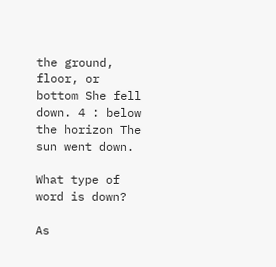the ground, floor, or bottom She fell down. 4 : below the horizon The sun went down.

What type of word is down?

As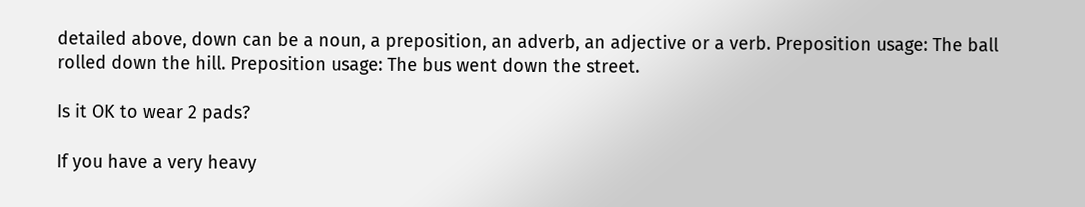detailed above, down can be a noun, a preposition, an adverb, an adjective or a verb. Preposition usage: The ball rolled down the hill. Preposition usage: The bus went down the street.

Is it OK to wear 2 pads?

If you have a very heavy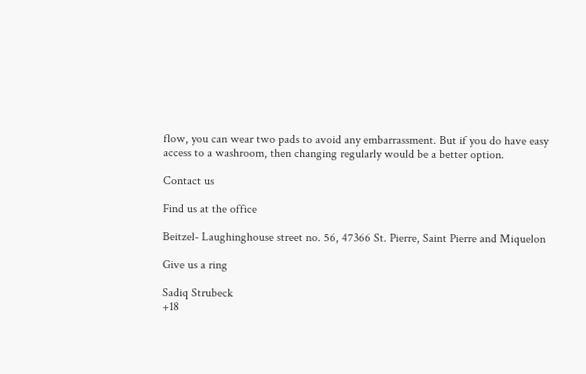flow, you can wear two pads to avoid any embarrassment. But if you do have easy access to a washroom, then changing regularly would be a better option.

Contact us

Find us at the office

Beitzel- Laughinghouse street no. 56, 47366 St. Pierre, Saint Pierre and Miquelon

Give us a ring

Sadiq Strubeck
+18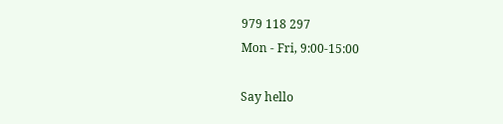979 118 297
Mon - Fri, 9:00-15:00

Say hello